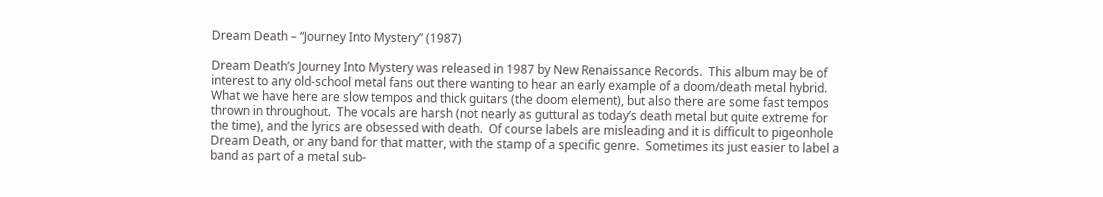Dream Death – “Journey Into Mystery” (1987)

Dream Death’s Journey Into Mystery was released in 1987 by New Renaissance Records.  This album may be of interest to any old-school metal fans out there wanting to hear an early example of a doom/death metal hybrid.   What we have here are slow tempos and thick guitars (the doom element), but also there are some fast tempos thrown in throughout.  The vocals are harsh (not nearly as guttural as today’s death metal but quite extreme for the time), and the lyrics are obsessed with death.  Of course labels are misleading and it is difficult to pigeonhole Dream Death, or any band for that matter, with the stamp of a specific genre.  Sometimes its just easier to label a band as part of a metal sub-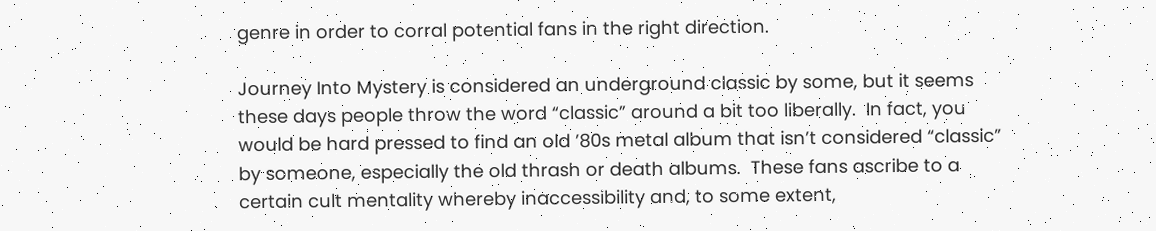genre in order to corral potential fans in the right direction.

Journey Into Mystery is considered an underground classic by some, but it seems these days people throw the word “classic” around a bit too liberally.  In fact, you would be hard pressed to find an old ’80s metal album that isn’t considered “classic” by someone, especially the old thrash or death albums.  These fans ascribe to a certain cult mentality whereby inaccessibility and, to some extent,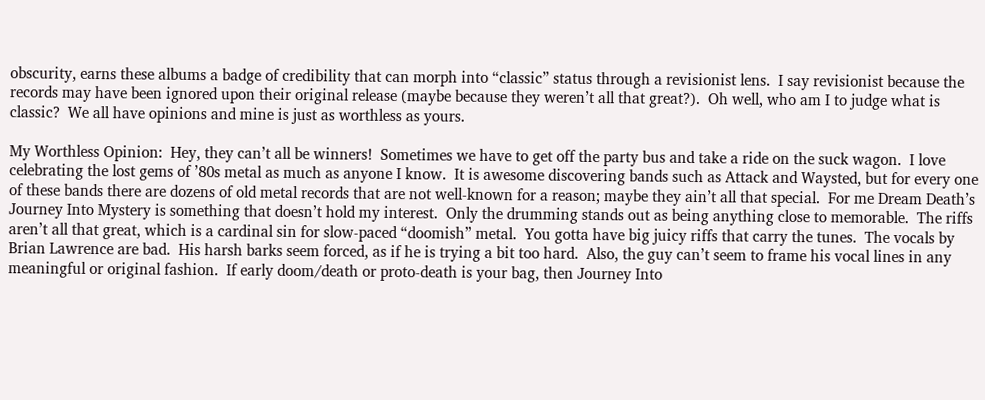obscurity, earns these albums a badge of credibility that can morph into “classic” status through a revisionist lens.  I say revisionist because the records may have been ignored upon their original release (maybe because they weren’t all that great?).  Oh well, who am I to judge what is classic?  We all have opinions and mine is just as worthless as yours.

My Worthless Opinion:  Hey, they can’t all be winners!  Sometimes we have to get off the party bus and take a ride on the suck wagon.  I love celebrating the lost gems of ’80s metal as much as anyone I know.  It is awesome discovering bands such as Attack and Waysted, but for every one of these bands there are dozens of old metal records that are not well-known for a reason; maybe they ain’t all that special.  For me Dream Death’s Journey Into Mystery is something that doesn’t hold my interest.  Only the drumming stands out as being anything close to memorable.  The riffs aren’t all that great, which is a cardinal sin for slow-paced “doomish” metal.  You gotta have big juicy riffs that carry the tunes.  The vocals by Brian Lawrence are bad.  His harsh barks seem forced, as if he is trying a bit too hard.  Also, the guy can’t seem to frame his vocal lines in any meaningful or original fashion.  If early doom/death or proto-death is your bag, then Journey Into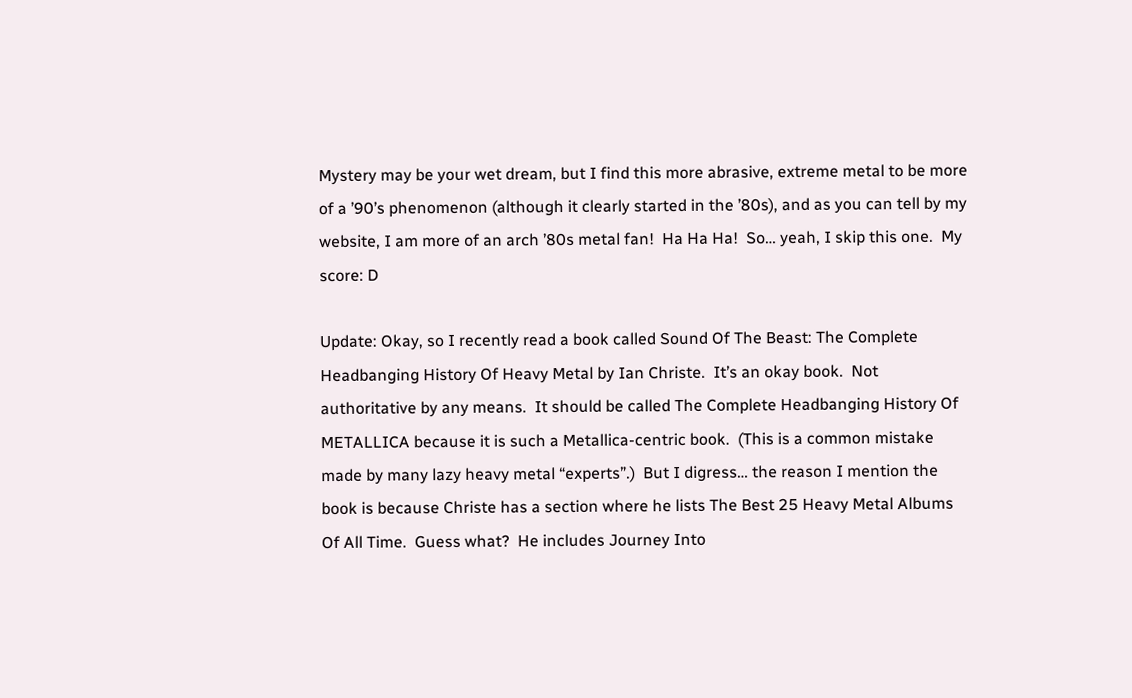Mystery may be your wet dream, but I find this more abrasive, extreme metal to be more of a ’90’s phenomenon (although it clearly started in the ’80s), and as you can tell by my website, I am more of an arch ’80s metal fan!  Ha Ha Ha!  So… yeah, I skip this one.  My score: D

Update: Okay, so I recently read a book called Sound Of The Beast: The Complete Headbanging History Of Heavy Metal by Ian Christe.  It’s an okay book.  Not authoritative by any means.  It should be called The Complete Headbanging History Of METALLICA because it is such a Metallica-centric book.  (This is a common mistake made by many lazy heavy metal “experts”.)  But I digress… the reason I mention the book is because Christe has a section where he lists The Best 25 Heavy Metal Albums Of All Time.  Guess what?  He includes Journey Into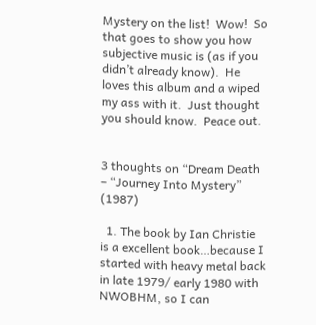Mystery on the list!  Wow!  So that goes to show you how subjective music is (as if you didn’t already know).  He loves this album and a wiped my ass with it.  Just thought you should know.  Peace out.


3 thoughts on “Dream Death – “Journey Into Mystery” (1987)

  1. The book by Ian Christie is a excellent book…because I started with heavy metal back in late 1979/ early 1980 with NWOBHM, so I can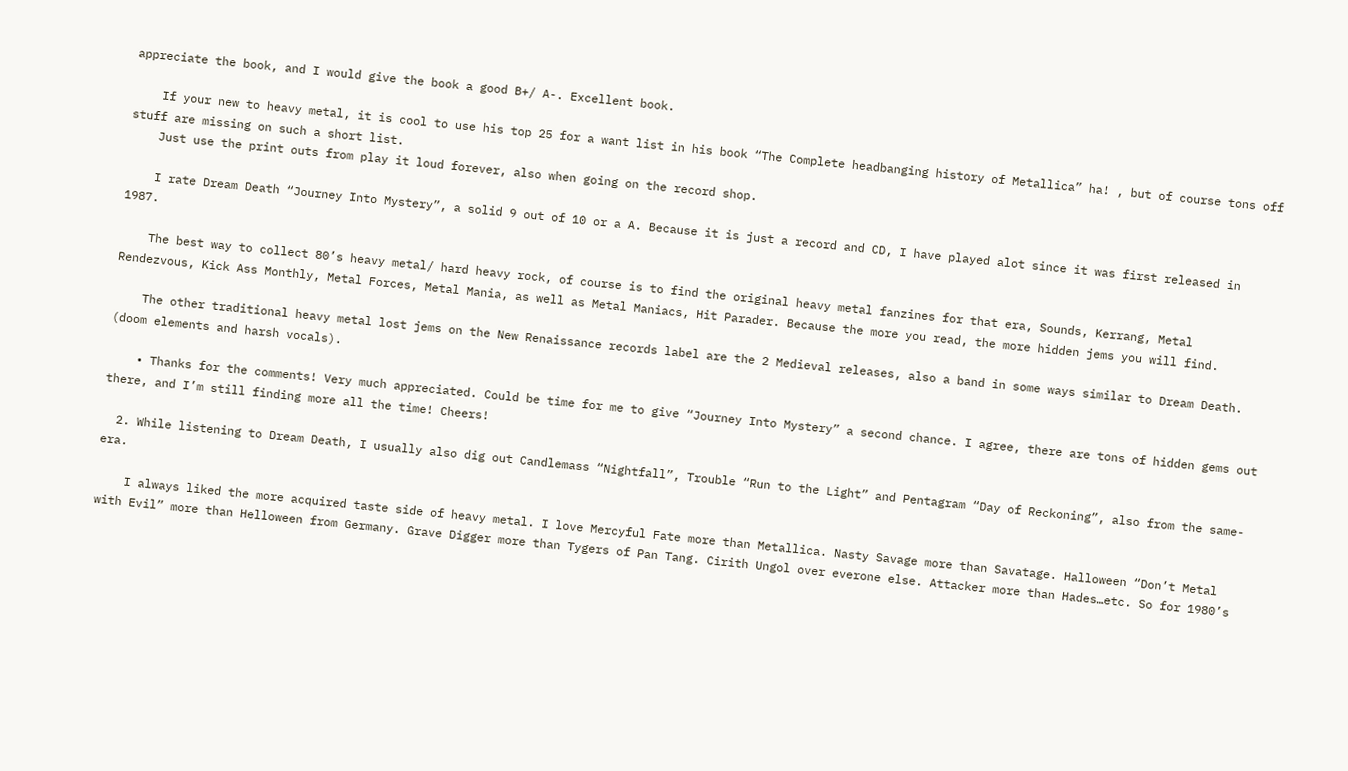appreciate the book, and I would give the book a good B+/ A-. Excellent book.

    If your new to heavy metal, it is cool to use his top 25 for a want list in his book “The Complete headbanging history of Metallica” ha! , but of course tons off stuff are missing on such a short list.
    Just use the print outs from play it loud forever, also when going on the record shop.

    I rate Dream Death “Journey Into Mystery”, a solid 9 out of 10 or a A. Because it is just a record and CD, I have played alot since it was first released in 1987.

    The best way to collect 80’s heavy metal/ hard heavy rock, of course is to find the original heavy metal fanzines for that era, Sounds, Kerrang, Metal Rendezvous, Kick Ass Monthly, Metal Forces, Metal Mania, as well as Metal Maniacs, Hit Parader. Because the more you read, the more hidden jems you will find.

    The other traditional heavy metal lost jems on the New Renaissance records label are the 2 Medieval releases, also a band in some ways similar to Dream Death. (doom elements and harsh vocals).

    • Thanks for the comments! Very much appreciated. Could be time for me to give “Journey Into Mystery” a second chance. I agree, there are tons of hidden gems out there, and I’m still finding more all the time! Cheers!

  2. While listening to Dream Death, I usually also dig out Candlemass “Nightfall”, Trouble “Run to the Light” and Pentagram “Day of Reckoning”, also from the same-era.

    I always liked the more acquired taste side of heavy metal. I love Mercyful Fate more than Metallica. Nasty Savage more than Savatage. Halloween “Don’t Metal with Evil” more than Helloween from Germany. Grave Digger more than Tygers of Pan Tang. Cirith Ungol over everone else. Attacker more than Hades…etc. So for 1980’s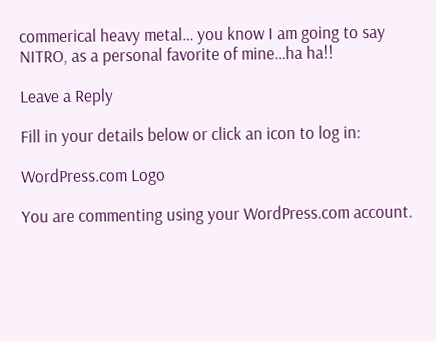commerical heavy metal… you know I am going to say NITRO, as a personal favorite of mine…ha ha!!

Leave a Reply

Fill in your details below or click an icon to log in:

WordPress.com Logo

You are commenting using your WordPress.com account.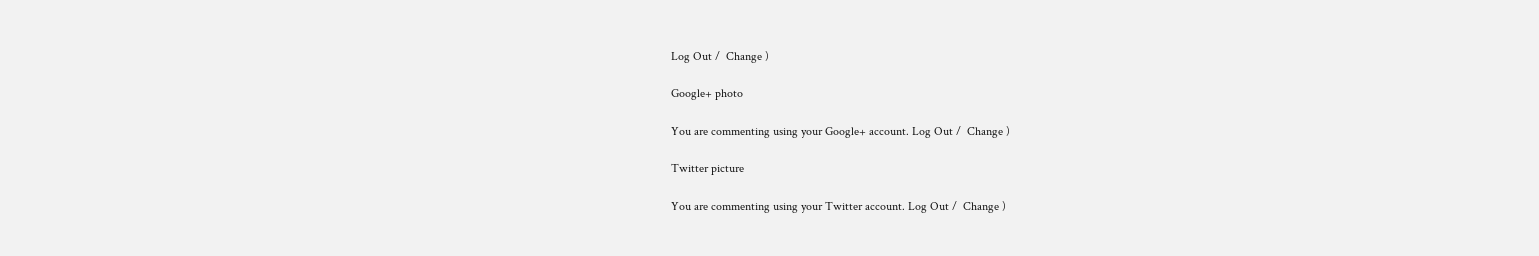Log Out /  Change )

Google+ photo

You are commenting using your Google+ account. Log Out /  Change )

Twitter picture

You are commenting using your Twitter account. Log Out /  Change )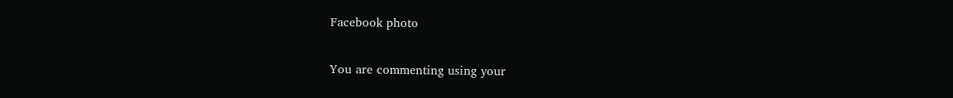Facebook photo

You are commenting using your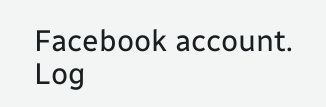Facebook account. Log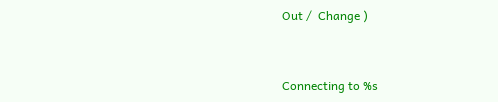Out /  Change )


Connecting to %s